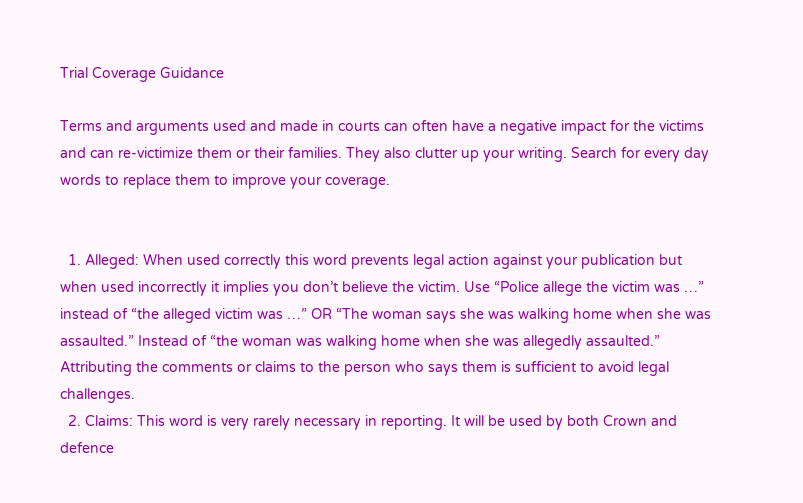Trial Coverage Guidance

Terms and arguments used and made in courts can often have a negative impact for the victims and can re-victimize them or their families. They also clutter up your writing. Search for every day words to replace them to improve your coverage.


  1. Alleged: When used correctly this word prevents legal action against your publication but when used incorrectly it implies you don’t believe the victim. Use “Police allege the victim was …” instead of “the alleged victim was …” OR “The woman says she was walking home when she was assaulted.” Instead of “the woman was walking home when she was allegedly assaulted.” Attributing the comments or claims to the person who says them is sufficient to avoid legal challenges.
  2. Claims: This word is very rarely necessary in reporting. It will be used by both Crown and defence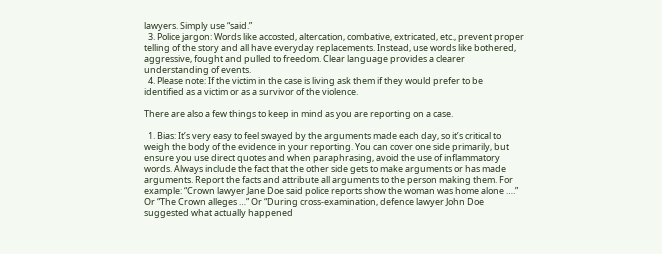lawyers. Simply use “said.”
  3. Police jargon: Words like accosted, altercation, combative, extricated, etc., prevent proper telling of the story and all have everyday replacements. Instead, use words like bothered, aggressive, fought and pulled to freedom. Clear language provides a clearer understanding of events.
  4. Please note: If the victim in the case is living ask them if they would prefer to be identified as a victim or as a survivor of the violence.

There are also a few things to keep in mind as you are reporting on a case.

  1. Bias: It’s very easy to feel swayed by the arguments made each day, so it’s critical to weigh the body of the evidence in your reporting. You can cover one side primarily, but ensure you use direct quotes and when paraphrasing, avoid the use of inflammatory words. Always include the fact that the other side gets to make arguments or has made arguments. Report the facts and attribute all arguments to the person making them. For example: “Crown lawyer Jane Doe said police reports show the woman was home alone ….” Or “The Crown alleges …” Or “During cross-examination, defence lawyer John Doe suggested what actually happened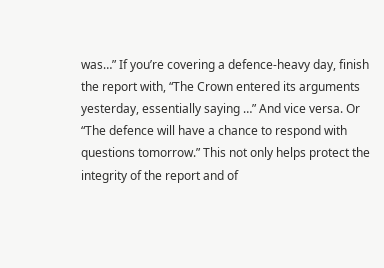was…” If you’re covering a defence-heavy day, finish the report with, “The Crown entered its arguments yesterday, essentially saying …” And vice versa. Or “The defence will have a chance to respond with questions tomorrow.” This not only helps protect the integrity of the report and of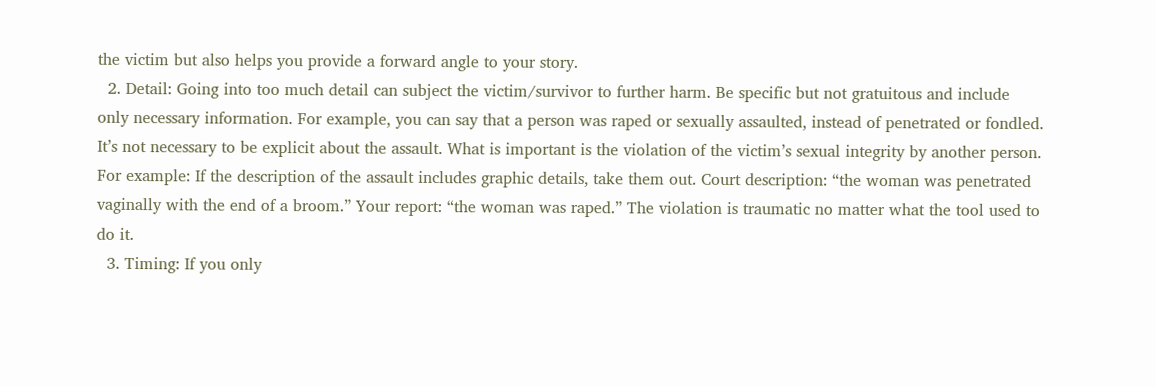the victim but also helps you provide a forward angle to your story.
  2. Detail: Going into too much detail can subject the victim/survivor to further harm. Be specific but not gratuitous and include only necessary information. For example, you can say that a person was raped or sexually assaulted, instead of penetrated or fondled. It’s not necessary to be explicit about the assault. What is important is the violation of the victim’s sexual integrity by another person. For example: If the description of the assault includes graphic details, take them out. Court description: “the woman was penetrated vaginally with the end of a broom.” Your report: “the woman was raped.” The violation is traumatic no matter what the tool used to do it.
  3. Timing: If you only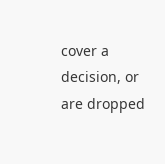cover a decision, or are dropped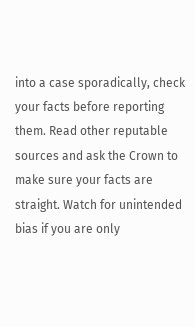into a case sporadically, check your facts before reporting them. Read other reputable sources and ask the Crown to make sure your facts are straight. Watch for unintended bias if you are only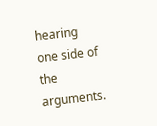hearing one side of the arguments.